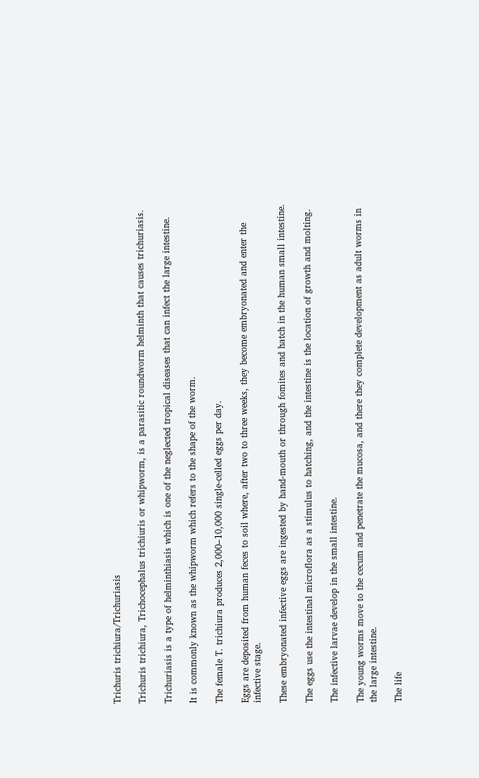Trichuris trichiura/Trichuriasis

Trichuris trichiura, Trichocephalus trichiuris or whipworm, is a parasitic roundworm helminth that causes trichuriasis.

Trichuriasis is a type of helminthiasis which is one of the neglected tropical diseases that can infect the large intestine.

It is commonly known as the whipworm which refers to the shape of the worm.

The female T. trichiura produces 2,000–10,000 single-celled eggs per day.

Eggs are deposited from human feces to soil where, after two to three weeks, they become embryonated and enter the infective stage.

These embryonated infective eggs are ingested by hand-mouth or through fomites and hatch in the human small intestine.

The eggs use the intestinal microflora as a stimulus to hatching, and the intestine is the location of growth and molting.

The infective larvae develop in the small intestine.

The young worms move to the cecum and penetrate the mucosa, and there they complete development as adult worms in the large intestine.

The life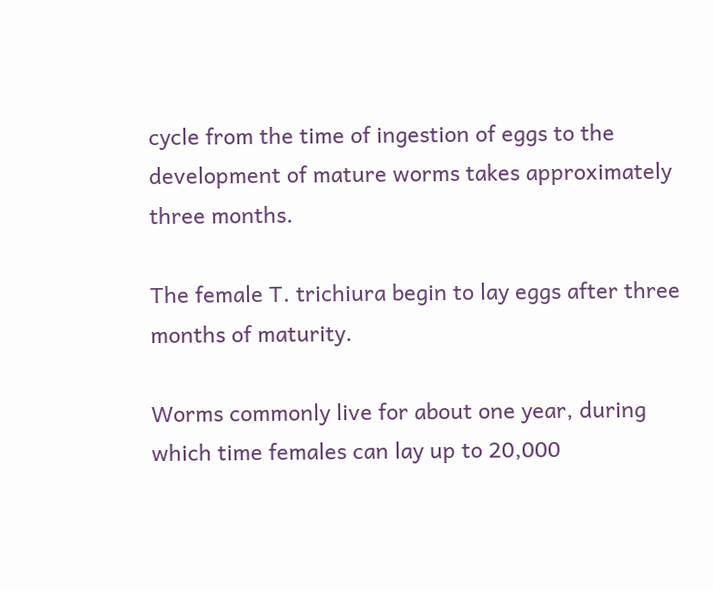cycle from the time of ingestion of eggs to the development of mature worms takes approximately three months.

The female T. trichiura begin to lay eggs after three months of maturity.

Worms commonly live for about one year, during which time females can lay up to 20,000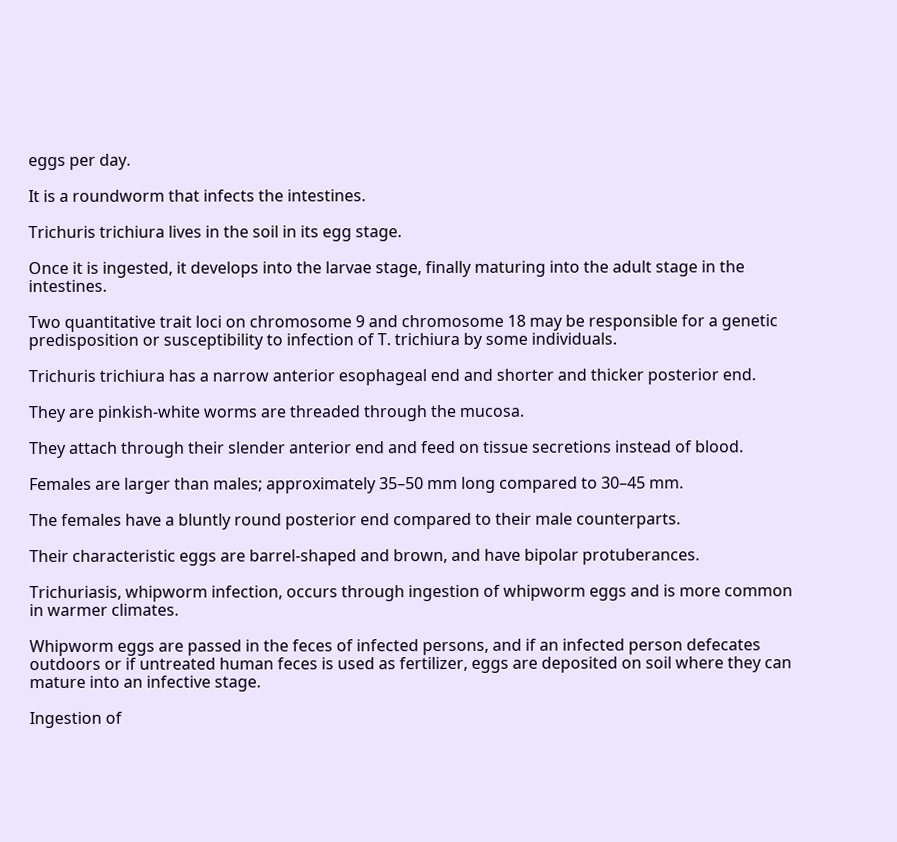eggs per day.

It is a roundworm that infects the intestines.

Trichuris trichiura lives in the soil in its egg stage.

Once it is ingested, it develops into the larvae stage, finally maturing into the adult stage in the intestines.

Two quantitative trait loci on chromosome 9 and chromosome 18 may be responsible for a genetic predisposition or susceptibility to infection of T. trichiura by some individuals.

Trichuris trichiura has a narrow anterior esophageal end and shorter and thicker posterior end.

They are pinkish-white worms are threaded through the mucosa.

They attach through their slender anterior end and feed on tissue secretions instead of blood.

Females are larger than males; approximately 35–50 mm long compared to 30–45 mm.

The females have a bluntly round posterior end compared to their male counterparts.

Their characteristic eggs are barrel-shaped and brown, and have bipolar protuberances.

Trichuriasis, whipworm infection, occurs through ingestion of whipworm eggs and is more common in warmer climates.

Whipworm eggs are passed in the feces of infected persons, and if an infected person defecates outdoors or if untreated human feces is used as fertilizer, eggs are deposited on soil where they can mature into an infective stage.

Ingestion of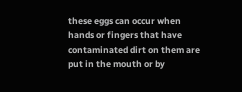these eggs can occur when hands or fingers that have contaminated dirt on them are put in the mouth or by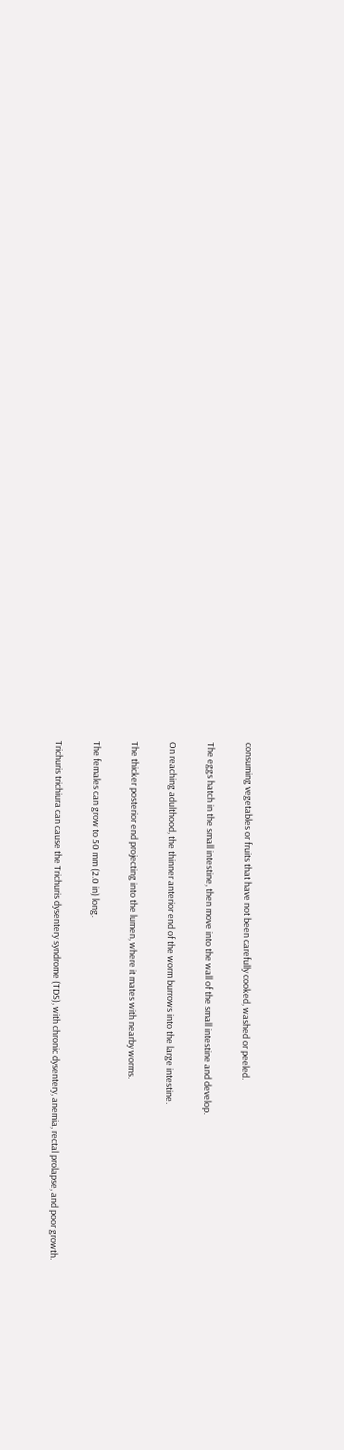consuming vegetables or fruits that have not been carefully cooked, washed or peeled.

The eggs hatch in the small intestine, then move into the wall of the small intestine and develop.

On reaching adulthood, the thinner anterior end of the worm burrows into the large intestine.

The thicker posterior end projecting into the lumen, where it mates with nearby worms.

The females can grow to 50 mm (2.0 in) long.

Trichuris trichiura can cause the Trichuris dysentery syndrome (TDS), with chronic dysentery, anemia, rectal prolapse, and poor growth.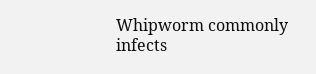Whipworm commonly infects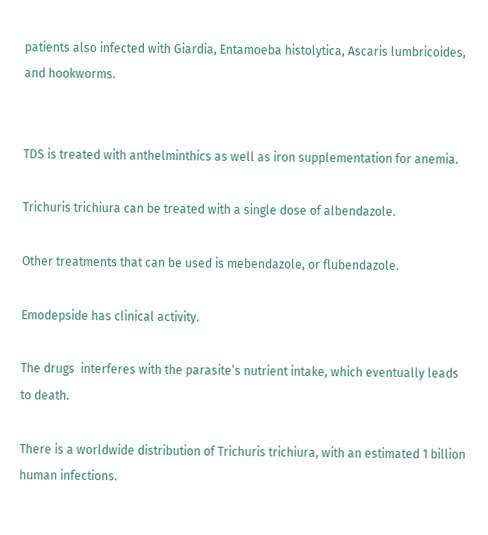patients also infected with Giardia, Entamoeba histolytica, Ascaris lumbricoides, and hookworms.


TDS is treated with anthelminthics as well as iron supplementation for anemia.

Trichuris trichiura can be treated with a single dose of albendazole.

Other treatments that can be used is mebendazole, or flubendazole.

Emodepside has clinical activity.

The drugs  interferes with the parasite’s nutrient intake, which eventually leads to death.

There is a worldwide distribution of Trichuris trichiura, with an estimated 1 billion human infections.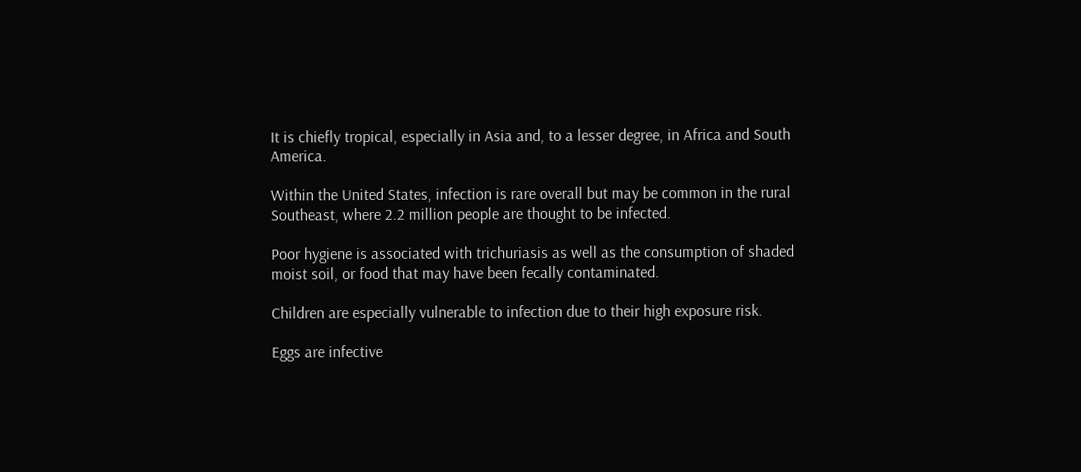It is chiefly tropical, especially in Asia and, to a lesser degree, in Africa and South America.

Within the United States, infection is rare overall but may be common in the rural Southeast, where 2.2 million people are thought to be infected.

Poor hygiene is associated with trichuriasis as well as the consumption of shaded moist soil, or food that may have been fecally contaminated.

Children are especially vulnerable to infection due to their high exposure risk.

Eggs are infective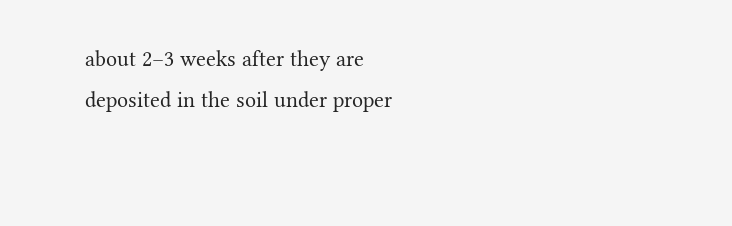about 2–3 weeks after they are deposited in the soil under proper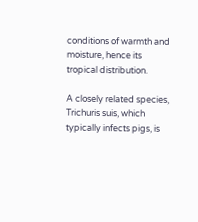conditions of warmth and moisture, hence its tropical distribution.

A closely related species, Trichuris suis, which typically infects pigs, is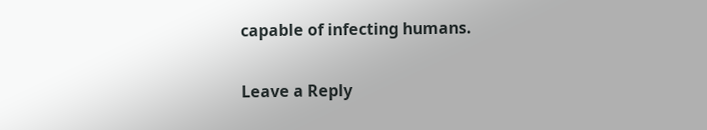capable of infecting humans.

Leave a Reply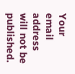Your email address will not be published.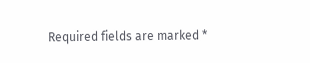Required fields are marked *